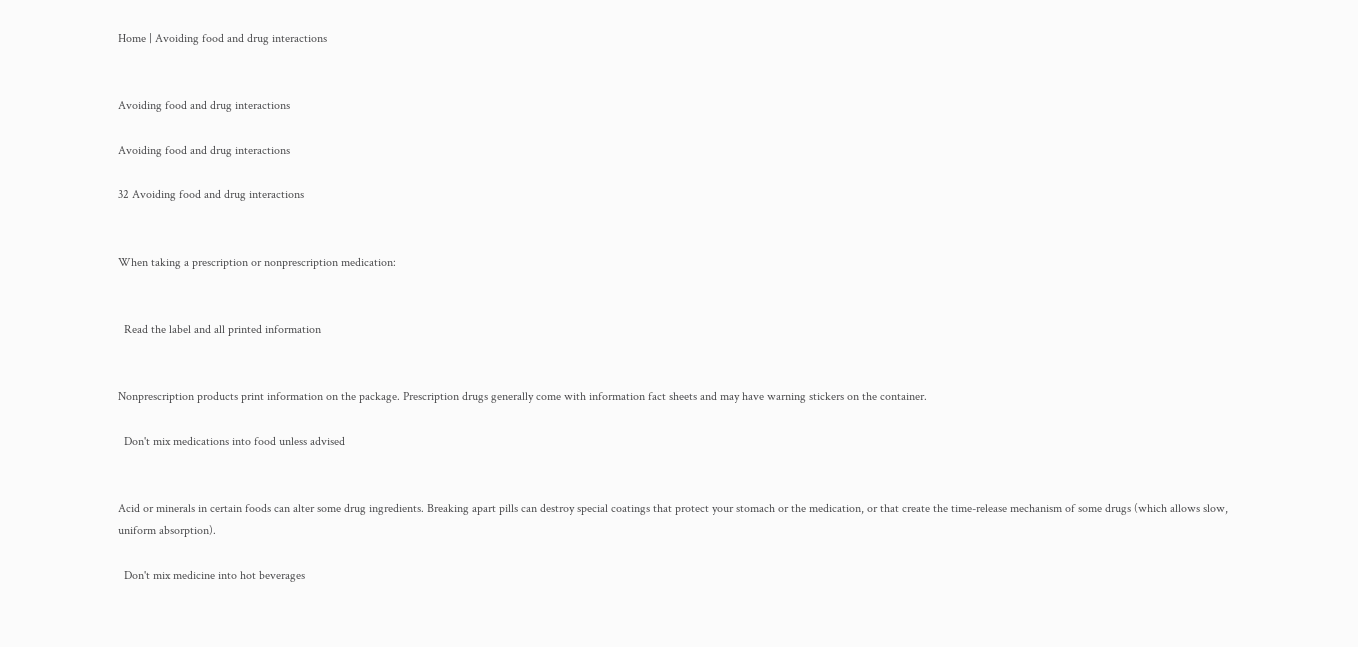Home | Avoiding food and drug interactions


Avoiding food and drug interactions

Avoiding food and drug interactions

32 Avoiding food and drug interactions


When taking a prescription or nonprescription medication:


  Read the label and all printed information


Nonprescription products print information on the package. Prescription drugs generally come with information fact sheets and may have warning stickers on the container.

  Don't mix medications into food unless advised


Acid or minerals in certain foods can alter some drug ingredients. Breaking apart pills can destroy special coatings that protect your stomach or the medication, or that create the time-release mechanism of some drugs (which allows slow, uniform absorption).

  Don't mix medicine into hot beverages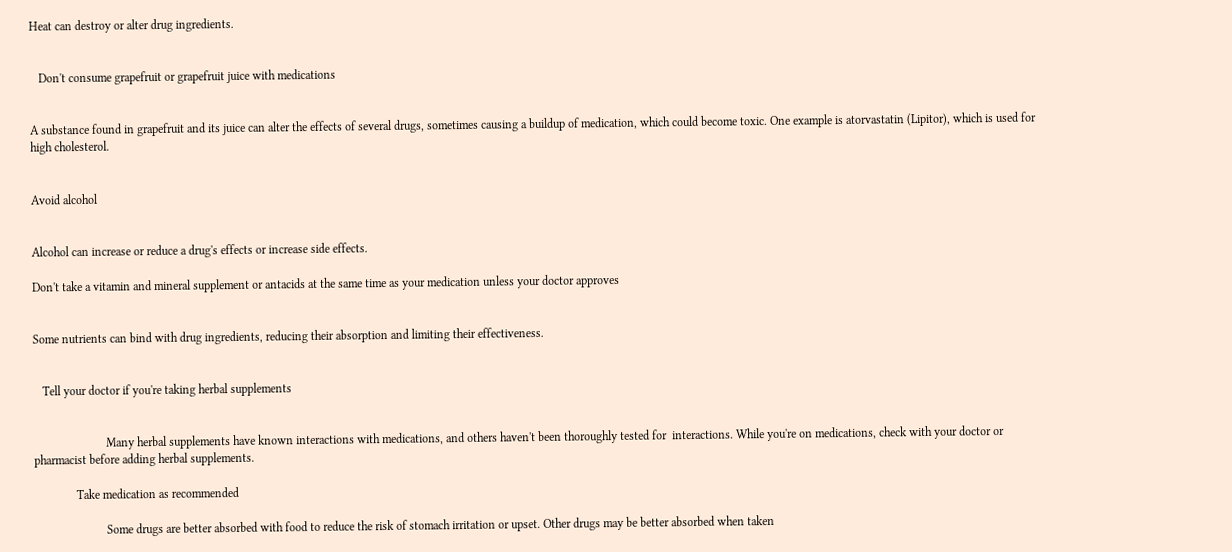Heat can destroy or alter drug ingredients.


   Don't consume grapefruit or grapefruit juice with medications


A substance found in grapefruit and its juice can alter the effects of several drugs, sometimes causing a buildup of medication, which could become toxic. One example is atorvastatin (Lipitor), which is used for high cholesterol.


Avoid alcohol


Alcohol can increase or reduce a drug's effects or increase side effects.

Don't take a vitamin and mineral supplement or antacids at the same time as your medication unless your doctor approves


Some nutrients can bind with drug ingredients, reducing their absorption and limiting their effectiveness.


   Tell your doctor if you're taking herbal supplements


                        Many herbal supplements have known interactions with medications, and others haven't been thoroughly tested for  interactions. While you're on medications, check with your doctor or pharmacist before adding herbal supplements.

              Take medication as recommended

                        Some drugs are better absorbed with food to reduce the risk of stomach irritation or upset. Other drugs may be better absorbed when taken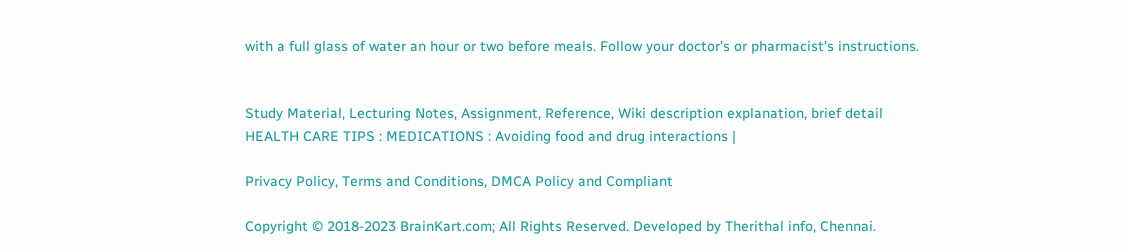with a full glass of water an hour or two before meals. Follow your doctor's or pharmacist's instructions.


Study Material, Lecturing Notes, Assignment, Reference, Wiki description explanation, brief detail
HEALTH CARE TIPS : MEDICATIONS : Avoiding food and drug interactions |

Privacy Policy, Terms and Conditions, DMCA Policy and Compliant

Copyright © 2018-2023 BrainKart.com; All Rights Reserved. Developed by Therithal info, Chennai.